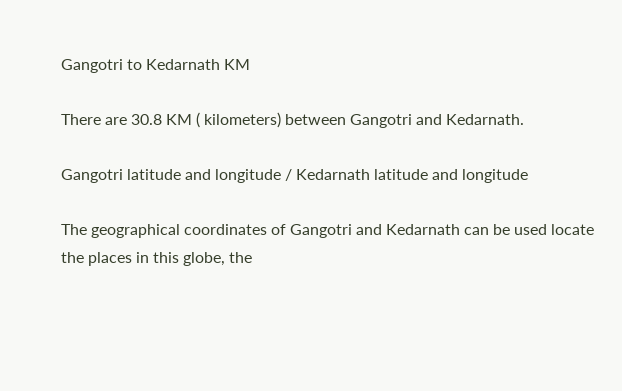Gangotri to Kedarnath KM

There are 30.8 KM ( kilometers) between Gangotri and Kedarnath.

Gangotri latitude and longitude / Kedarnath latitude and longitude

The geographical coordinates of Gangotri and Kedarnath can be used locate the places in this globe, the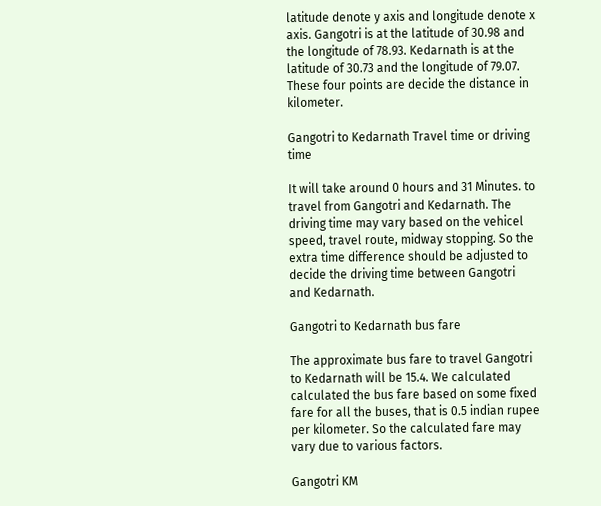latitude denote y axis and longitude denote x axis. Gangotri is at the latitude of 30.98 and the longitude of 78.93. Kedarnath is at the latitude of 30.73 and the longitude of 79.07. These four points are decide the distance in kilometer.

Gangotri to Kedarnath Travel time or driving time

It will take around 0 hours and 31 Minutes. to travel from Gangotri and Kedarnath. The driving time may vary based on the vehicel speed, travel route, midway stopping. So the extra time difference should be adjusted to decide the driving time between Gangotri and Kedarnath.

Gangotri to Kedarnath bus fare

The approximate bus fare to travel Gangotri to Kedarnath will be 15.4. We calculated calculated the bus fare based on some fixed fare for all the buses, that is 0.5 indian rupee per kilometer. So the calculated fare may vary due to various factors.

Gangotri KM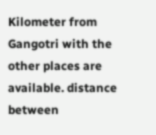Kilometer from Gangotri with the other places are available. distance between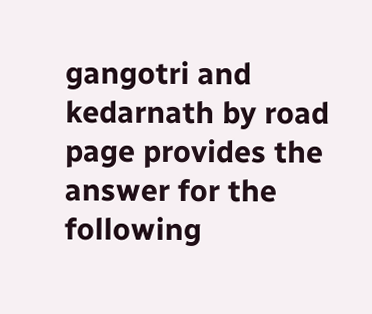gangotri and kedarnath by road page provides the answer for the following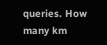queries. How many km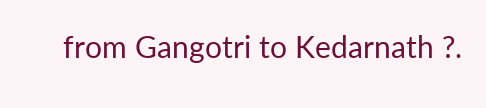from Gangotri to Kedarnath ?.